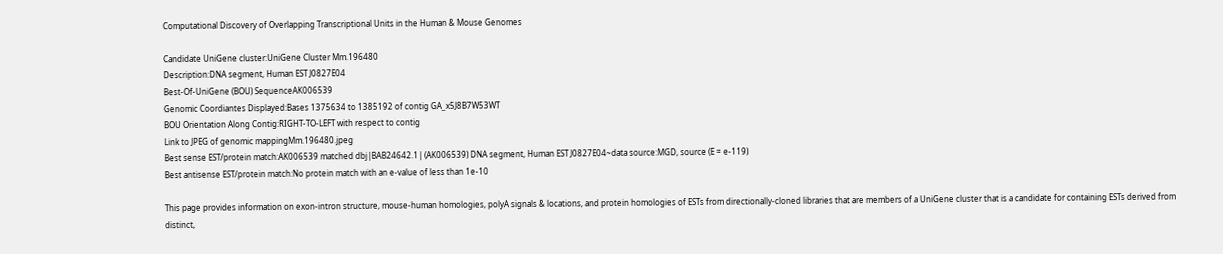Computational Discovery of Overlapping Transcriptional Units in the Human & Mouse Genomes

Candidate UniGene cluster:UniGene Cluster Mm.196480
Description:DNA segment, Human EST J0827E04
Best-Of-UniGene (BOU) SequenceAK006539
Genomic Coordiantes Displayed:Bases 1375634 to 1385192 of contig GA_x5J8B7W53WT
BOU Orientation Along Contig:RIGHT-TO-LEFT with respect to contig
Link to JPEG of genomic mappingMm.196480.jpeg
Best sense EST/protein match:AK006539 matched dbj|BAB24642.1| (AK006539) DNA segment, Human EST J0827E04~data source:MGD, source (E = e-119)
Best antisense EST/protein match:No protein match with an e-value of less than 1e-10

This page provides information on exon-intron structure, mouse-human homologies, polyA signals & locations, and protein homologies of ESTs from directionally-cloned libraries that are members of a UniGene cluster that is a candidate for containing ESTs derived from distinct,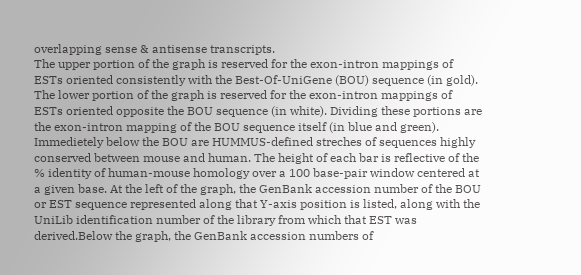overlapping sense & antisense transcripts.
The upper portion of the graph is reserved for the exon-intron mappings of ESTs oriented consistently with the Best-Of-UniGene (BOU) sequence (in gold). The lower portion of the graph is reserved for the exon-intron mappings of ESTs oriented opposite the BOU sequence (in white). Dividing these portions are the exon-intron mapping of the BOU sequence itself (in blue and green). Immedietely below the BOU are HUMMUS-defined streches of sequences highly conserved between mouse and human. The height of each bar is reflective of the % identity of human-mouse homology over a 100 base-pair window centered at a given base. At the left of the graph, the GenBank accession number of the BOU or EST sequence represented along that Y-axis position is listed, along with the UniLib identification number of the library from which that EST was derived.Below the graph, the GenBank accession numbers of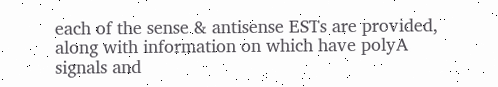each of the sense & antisense ESTs are provided, along with information on which have polyA signals and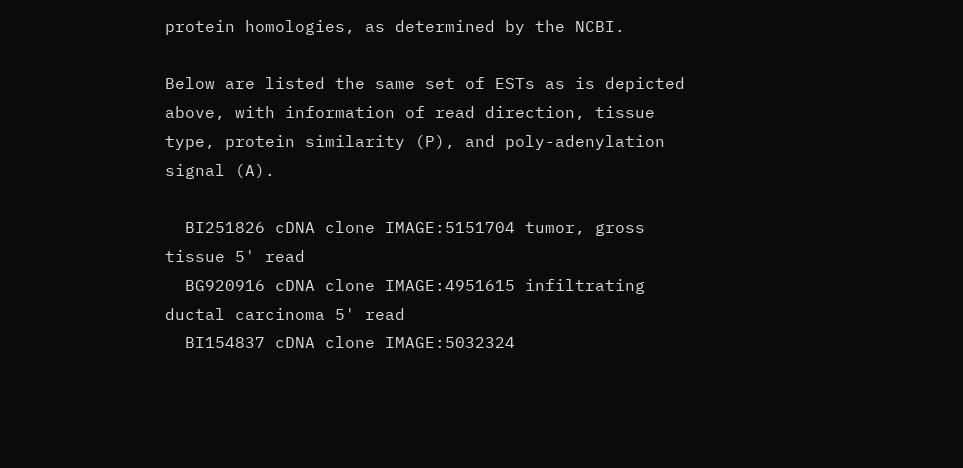protein homologies, as determined by the NCBI.

Below are listed the same set of ESTs as is depicted above, with information of read direction, tissue type, protein similarity (P), and poly-adenylation signal (A).

  BI251826 cDNA clone IMAGE:5151704 tumor, gross tissue 5' read
  BG920916 cDNA clone IMAGE:4951615 infiltrating ductal carcinoma 5' read
  BI154837 cDNA clone IMAGE:5032324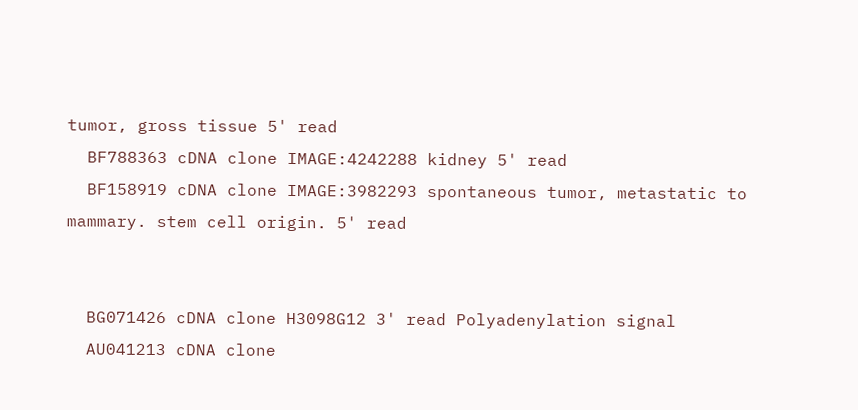tumor, gross tissue 5' read
  BF788363 cDNA clone IMAGE:4242288 kidney 5' read
  BF158919 cDNA clone IMAGE:3982293 spontaneous tumor, metastatic to mammary. stem cell origin. 5' read


  BG071426 cDNA clone H3098G12 3' read Polyadenylation signal
  AU041213 cDNA clone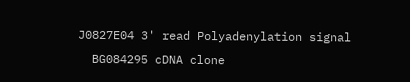J0827E04 3' read Polyadenylation signal
  BG084295 cDNA clone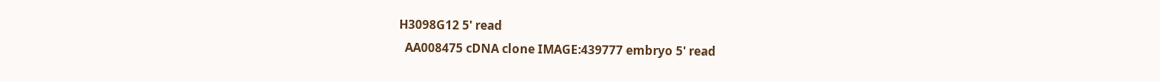H3098G12 5' read
  AA008475 cDNA clone IMAGE:439777 embryo 5' read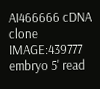AI466666 cDNA clone IMAGE:439777 embryo 5' read